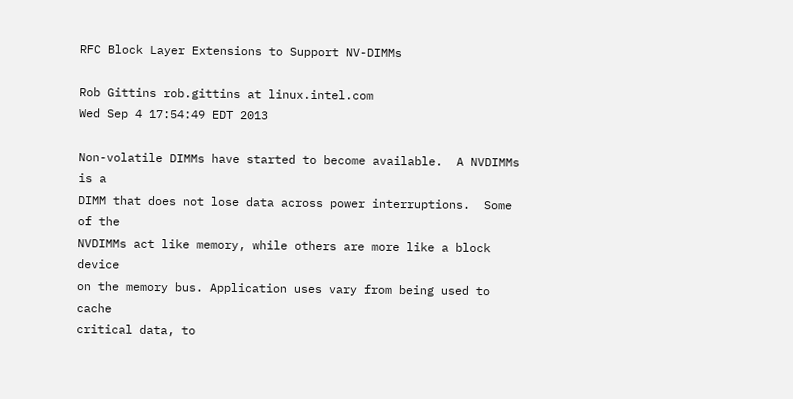RFC Block Layer Extensions to Support NV-DIMMs

Rob Gittins rob.gittins at linux.intel.com
Wed Sep 4 17:54:49 EDT 2013

Non-volatile DIMMs have started to become available.  A NVDIMMs is a
DIMM that does not lose data across power interruptions.  Some of the
NVDIMMs act like memory, while others are more like a block device
on the memory bus. Application uses vary from being used to cache
critical data, to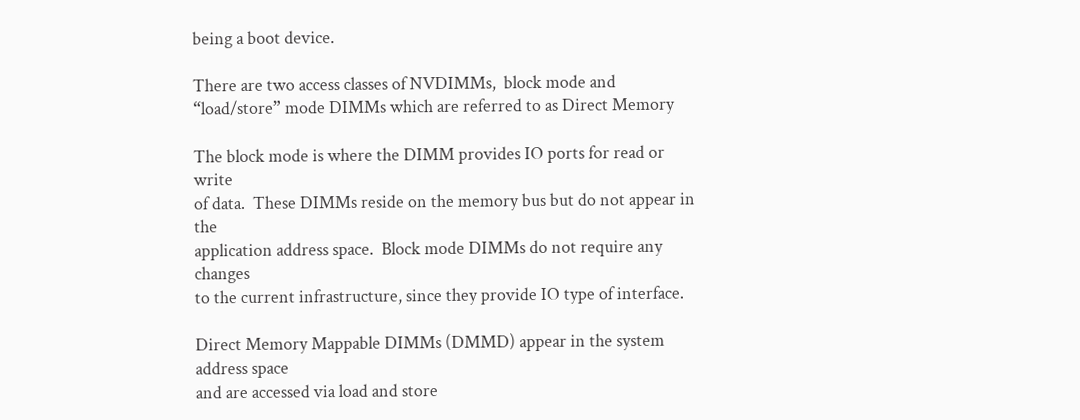being a boot device.

There are two access classes of NVDIMMs,  block mode and
“load/store” mode DIMMs which are referred to as Direct Memory

The block mode is where the DIMM provides IO ports for read or write
of data.  These DIMMs reside on the memory bus but do not appear in the
application address space.  Block mode DIMMs do not require any changes
to the current infrastructure, since they provide IO type of interface.

Direct Memory Mappable DIMMs (DMMD) appear in the system address space
and are accessed via load and store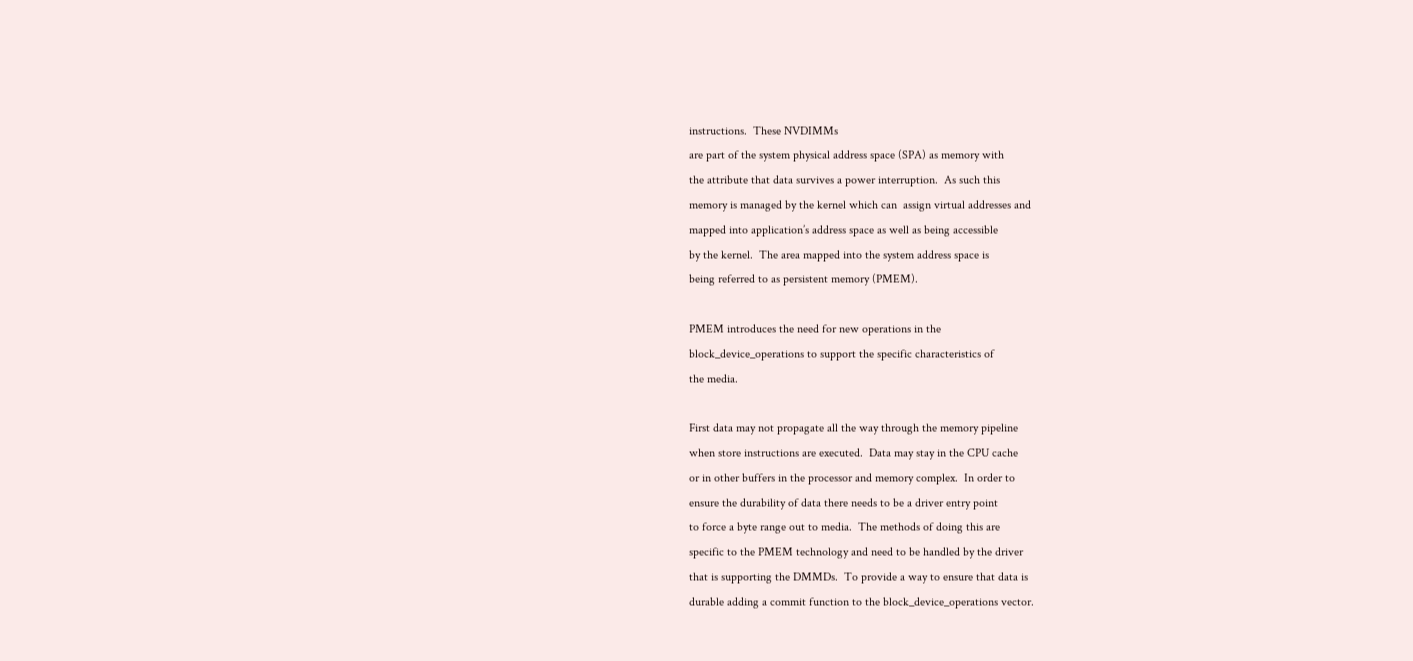instructions.  These NVDIMMs
are part of the system physical address space (SPA) as memory with
the attribute that data survives a power interruption.  As such this
memory is managed by the kernel which can  assign virtual addresses and
mapped into application’s address space as well as being accessible
by the kernel.  The area mapped into the system address space is
being referred to as persistent memory (PMEM).

PMEM introduces the need for new operations in the
block_device_operations to support the specific characteristics of
the media.

First data may not propagate all the way through the memory pipeline
when store instructions are executed.  Data may stay in the CPU cache
or in other buffers in the processor and memory complex.  In order to
ensure the durability of data there needs to be a driver entry point
to force a byte range out to media.  The methods of doing this are
specific to the PMEM technology and need to be handled by the driver
that is supporting the DMMDs.  To provide a way to ensure that data is
durable adding a commit function to the block_device_operations vector.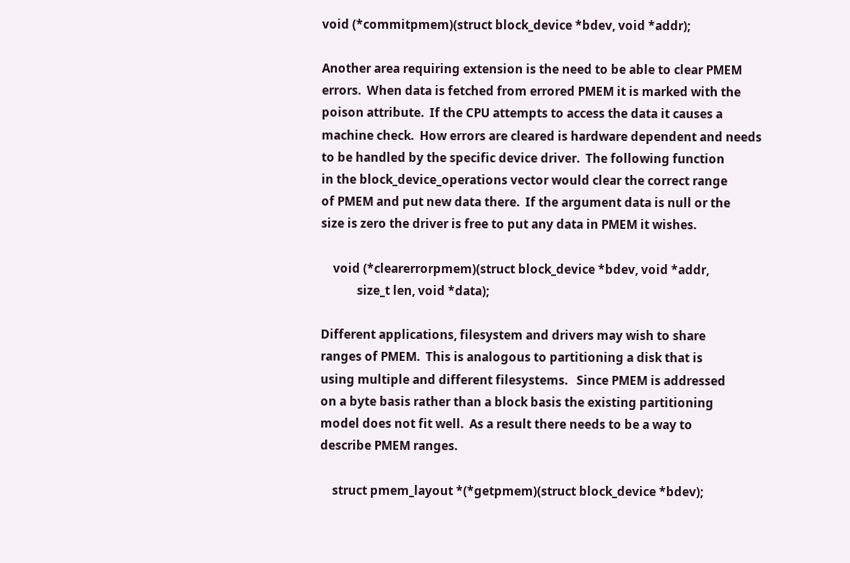void (*commitpmem)(struct block_device *bdev, void *addr);

Another area requiring extension is the need to be able to clear PMEM
errors.  When data is fetched from errored PMEM it is marked with the
poison attribute.  If the CPU attempts to access the data it causes a
machine check.  How errors are cleared is hardware dependent and needs
to be handled by the specific device driver.  The following function
in the block_device_operations vector would clear the correct range
of PMEM and put new data there.  If the argument data is null or the
size is zero the driver is free to put any data in PMEM it wishes.

    void (*clearerrorpmem)(struct block_device *bdev, void *addr,
            size_t len, void *data);

Different applications, filesystem and drivers may wish to share
ranges of PMEM.  This is analogous to partitioning a disk that is
using multiple and different filesystems.   Since PMEM is addressed
on a byte basis rather than a block basis the existing partitioning
model does not fit well.  As a result there needs to be a way to
describe PMEM ranges.

    struct pmem_layout *(*getpmem)(struct block_device *bdev);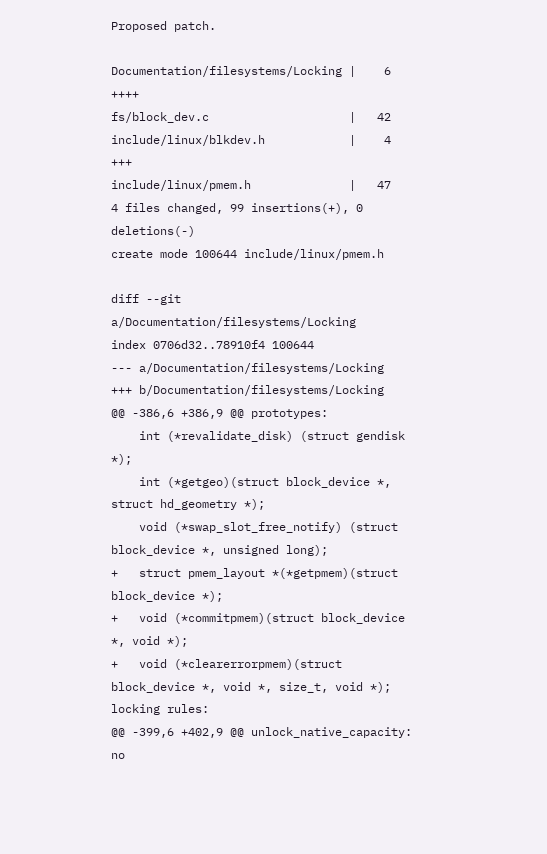Proposed patch.

Documentation/filesystems/Locking |    6 ++++
fs/block_dev.c                    |   42
include/linux/blkdev.h            |    4 +++
include/linux/pmem.h              |   47
4 files changed, 99 insertions(+), 0 deletions(-)
create mode 100644 include/linux/pmem.h

diff --git a/Documentation/filesystems/Locking
index 0706d32..78910f4 100644
--- a/Documentation/filesystems/Locking
+++ b/Documentation/filesystems/Locking
@@ -386,6 +386,9 @@ prototypes:
    int (*revalidate_disk) (struct gendisk *);
    int (*getgeo)(struct block_device *, struct hd_geometry *);
    void (*swap_slot_free_notify) (struct block_device *, unsigned long);
+   struct pmem_layout *(*getpmem)(struct block_device *);
+   void (*commitpmem)(struct block_device *, void *);
+   void (*clearerrorpmem)(struct block_device *, void *, size_t, void *);
locking rules:
@@ -399,6 +402,9 @@ unlock_native_capacity: no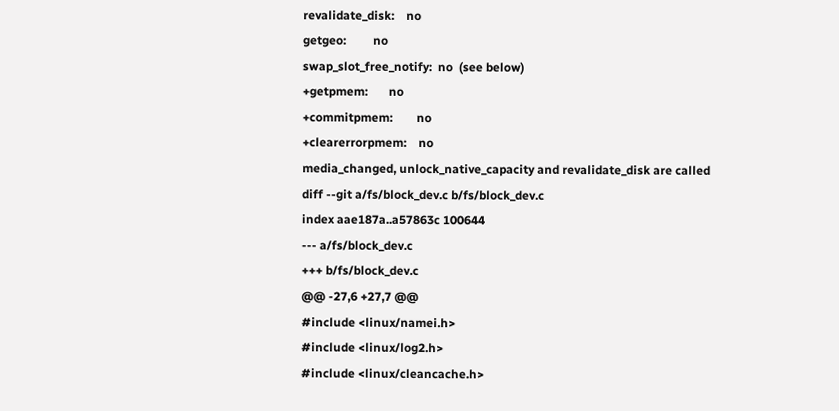revalidate_disk:    no
getgeo:         no
swap_slot_free_notify:  no  (see below)
+getpmem:       no
+commitpmem:        no
+clearerrorpmem:    no
media_changed, unlock_native_capacity and revalidate_disk are called
diff --git a/fs/block_dev.c b/fs/block_dev.c
index aae187a..a57863c 100644
--- a/fs/block_dev.c
+++ b/fs/block_dev.c
@@ -27,6 +27,7 @@
#include <linux/namei.h>
#include <linux/log2.h>
#include <linux/cleancache.h>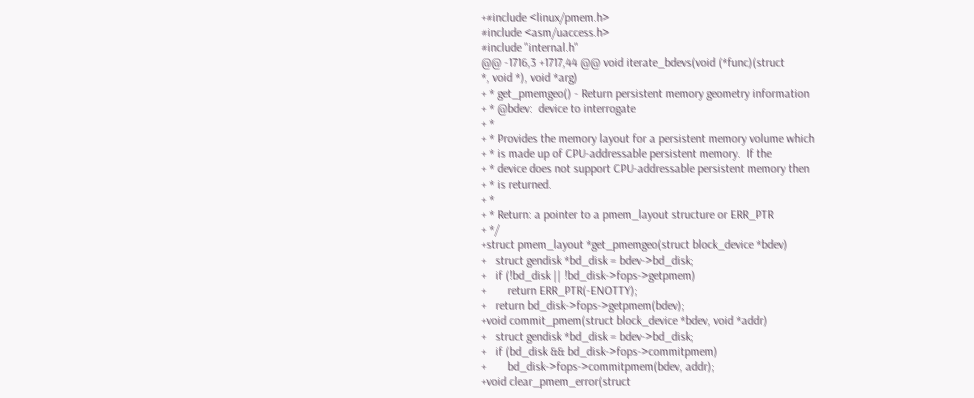+#include <linux/pmem.h>
#include <asm/uaccess.h>
#include "internal.h"
@@ -1716,3 +1717,44 @@ void iterate_bdevs(void (*func)(struct
*, void *), void *arg)
+ * get_pmemgeo() - Return persistent memory geometry information
+ * @bdev:  device to interrogate
+ *
+ * Provides the memory layout for a persistent memory volume which
+ * is made up of CPU-addressable persistent memory.  If the
+ * device does not support CPU-addressable persistent memory then
+ * is returned.
+ *
+ * Return: a pointer to a pmem_layout structure or ERR_PTR
+ */
+struct pmem_layout *get_pmemgeo(struct block_device *bdev)
+   struct gendisk *bd_disk = bdev->bd_disk;
+   if (!bd_disk || !bd_disk->fops->getpmem)
+       return ERR_PTR(-ENOTTY);
+   return bd_disk->fops->getpmem(bdev);
+void commit_pmem(struct block_device *bdev, void *addr)
+   struct gendisk *bd_disk = bdev->bd_disk;
+   if (bd_disk && bd_disk->fops->commitpmem)
+       bd_disk->fops->commitpmem(bdev, addr);
+void clear_pmem_error(struct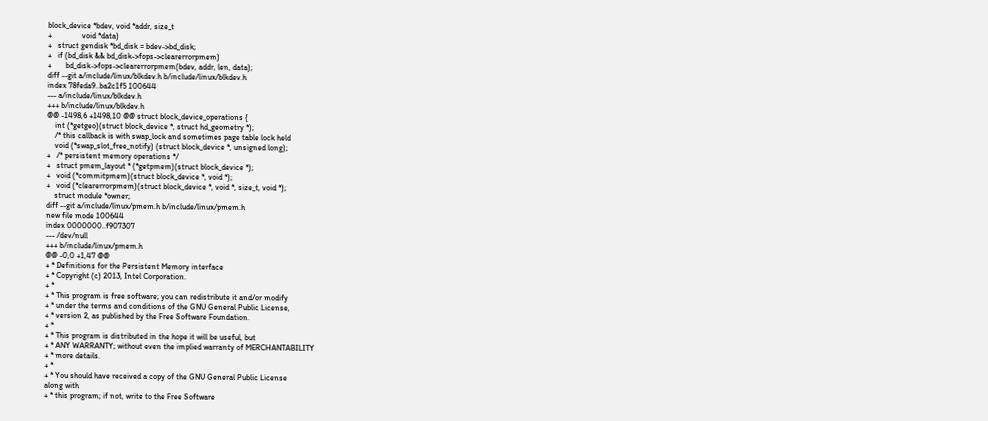block_device *bdev, void *addr, size_t
+               void *data)
+   struct gendisk *bd_disk = bdev->bd_disk;
+   if (bd_disk && bd_disk->fops->clearerrorpmem)
+       bd_disk->fops->clearerrorpmem(bdev, addr, len, data);
diff --git a/include/linux/blkdev.h b/include/linux/blkdev.h
index 78feda9..ba2c1f5 100644
--- a/include/linux/blkdev.h
+++ b/include/linux/blkdev.h
@@ -1498,6 +1498,10 @@ struct block_device_operations {
    int (*getgeo)(struct block_device *, struct hd_geometry *);
    /* this callback is with swap_lock and sometimes page table lock held
    void (*swap_slot_free_notify) (struct block_device *, unsigned long);
+   /* persistent memory operations */
+   struct pmem_layout * (*getpmem)(struct block_device *);
+   void (*commitpmem)(struct block_device *, void *);
+   void (*clearerrorpmem)(struct block_device *, void *, size_t, void *);
    struct module *owner;
diff --git a/include/linux/pmem.h b/include/linux/pmem.h
new file mode 100644
index 0000000..f907307
--- /dev/null
+++ b/include/linux/pmem.h
@@ -0,0 +1,47 @@
+ * Definitions for the Persistent Memory interface
+ * Copyright (c) 2013, Intel Corporation.
+ *
+ * This program is free software; you can redistribute it and/or modify
+ * under the terms and conditions of the GNU General Public License,
+ * version 2, as published by the Free Software Foundation.
+ *
+ * This program is distributed in the hope it will be useful, but
+ * ANY WARRANTY; without even the implied warranty of MERCHANTABILITY
+ * more details.
+ *
+ * You should have received a copy of the GNU General Public License
along with
+ * this program; if not, write to the Free Software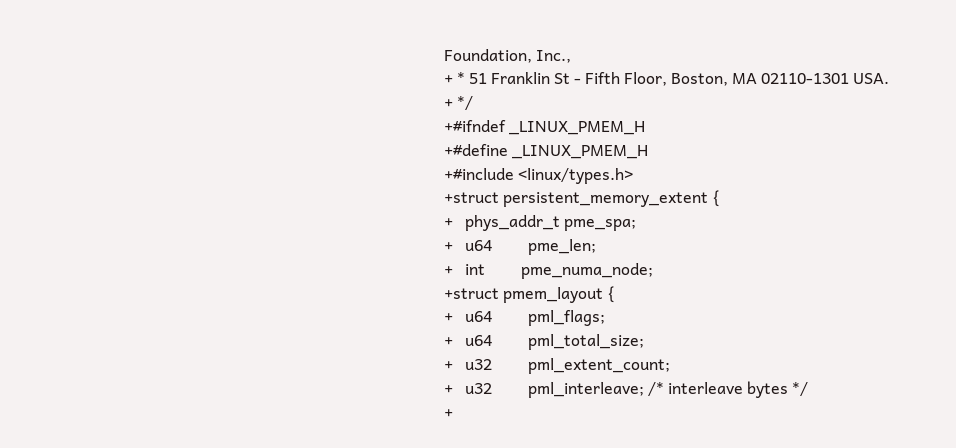Foundation, Inc.,
+ * 51 Franklin St - Fifth Floor, Boston, MA 02110-1301 USA.
+ */
+#ifndef _LINUX_PMEM_H
+#define _LINUX_PMEM_H
+#include <linux/types.h>
+struct persistent_memory_extent {
+   phys_addr_t pme_spa;
+   u64         pme_len;
+   int         pme_numa_node;
+struct pmem_layout {
+   u64         pml_flags;
+   u64         pml_total_size;
+   u32         pml_extent_count;
+   u32         pml_interleave; /* interleave bytes */
+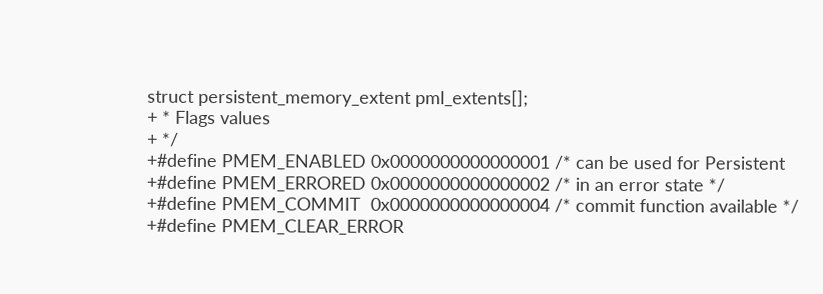struct persistent_memory_extent pml_extents[];
+ * Flags values
+ */
+#define PMEM_ENABLED 0x0000000000000001 /* can be used for Persistent
+#define PMEM_ERRORED 0x0000000000000002 /* in an error state */
+#define PMEM_COMMIT  0x0000000000000004 /* commit function available */
+#define PMEM_CLEAR_ERROR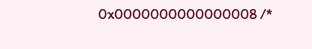0x0000000000000008 /*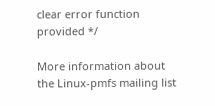clear error function
provided */

More information about the Linux-pmfs mailing list